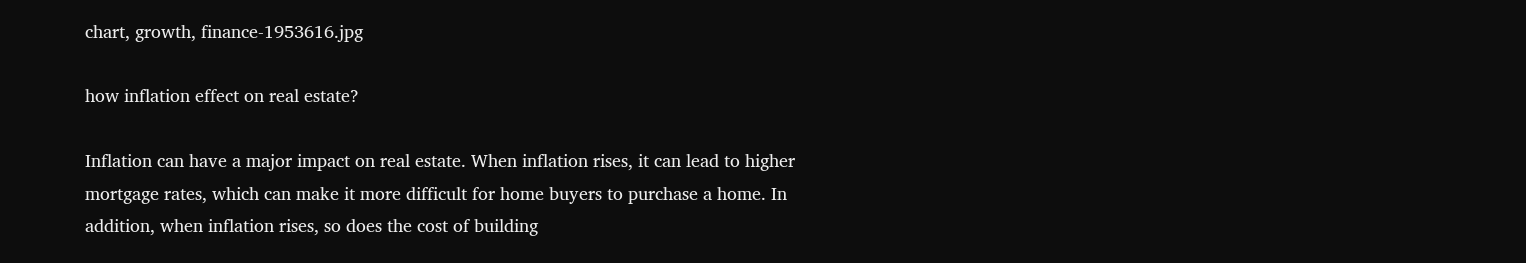chart, growth, finance-1953616.jpg

how inflation effect on real estate?

Inflation can have a major impact on real estate. When inflation rises, it can lead to higher mortgage rates, which can make it more difficult for home buyers to purchase a home. In addition, when inflation rises, so does the cost of building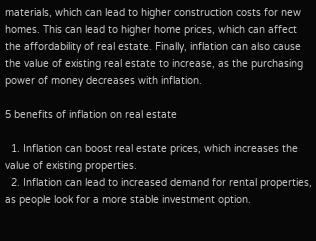materials, which can lead to higher construction costs for new homes. This can lead to higher home prices, which can affect the affordability of real estate. Finally, inflation can also cause the value of existing real estate to increase, as the purchasing power of money decreases with inflation.

5 benefits of inflation on real estate

  1. Inflation can boost real estate prices, which increases the value of existing properties.
  2. Inflation can lead to increased demand for rental properties, as people look for a more stable investment option.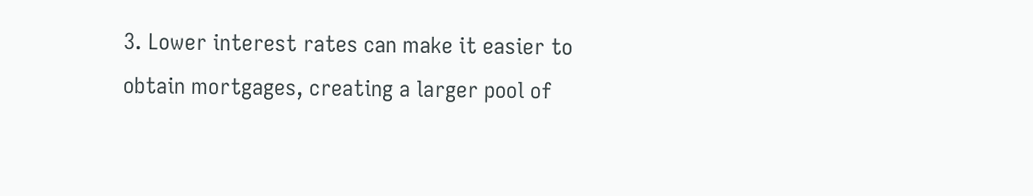3. Lower interest rates can make it easier to obtain mortgages, creating a larger pool of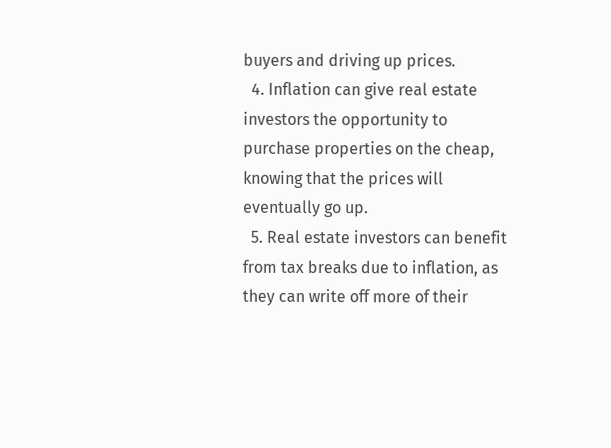buyers and driving up prices.
  4. Inflation can give real estate investors the opportunity to purchase properties on the cheap, knowing that the prices will eventually go up.
  5. Real estate investors can benefit from tax breaks due to inflation, as they can write off more of their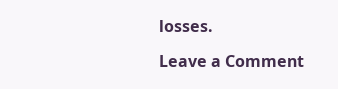losses.

Leave a Comment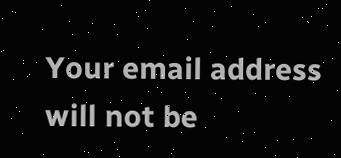Your email address will not be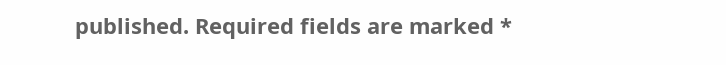published. Required fields are marked *